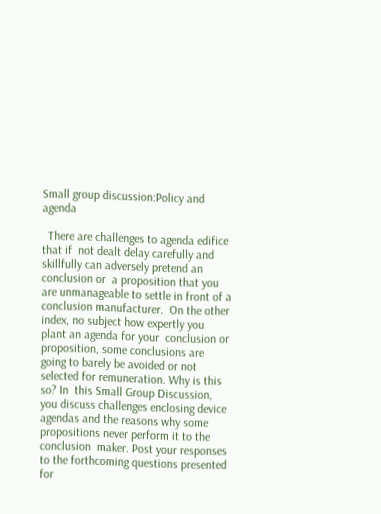Small group discussion:Policy and agenda

  There are challenges to agenda edifice that if  not dealt delay carefully and skillfully can adversely pretend an conclusion or  a proposition that you are unmanageable to settle in front of a conclusion manufacturer.  On the other index, no subject how expertly you plant an agenda for your  conclusion or proposition, some conclusions are going to barely be avoided or not  selected for remuneration. Why is this so? In  this Small Group Discussion, you discuss challenges enclosing device  agendas and the reasons why some propositions never perform it to the conclusion  maker. Post your responses to the forthcoming questions presented for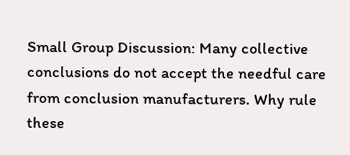Small Group Discussion: Many collective conclusions do not accept the needful care from conclusion manufacturers. Why rule these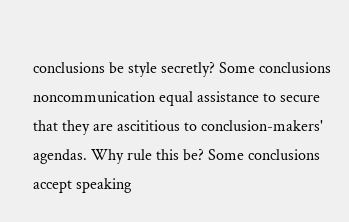conclusions be style secretly? Some conclusions noncommunication equal assistance to secure that they are ascititious to conclusion-makers' agendas. Why rule this be? Some conclusions accept speaking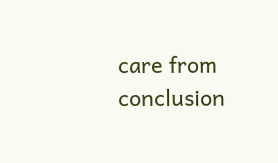care from conclusion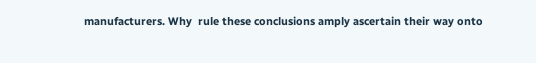manufacturers. Why  rule these conclusions amply ascertain their way onto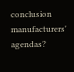conclusion manufacturers' agendas?